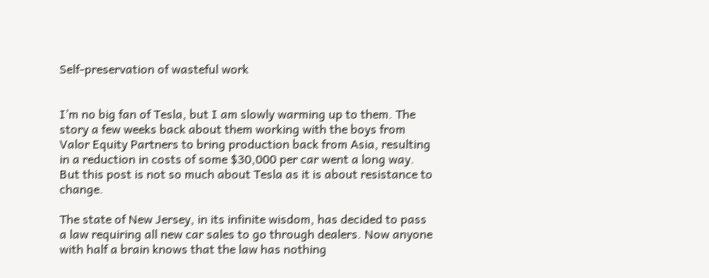Self-preservation of wasteful work


I’m no big fan of Tesla, but I am slowly warming up to them. The story a few weeks back about them working with the boys from Valor Equity Partners to bring production back from Asia, resulting in a reduction in costs of some $30,000 per car went a long way. But this post is not so much about Tesla as it is about resistance to change.

The state of New Jersey, in its infinite wisdom, has decided to pass a law requiring all new car sales to go through dealers. Now anyone with half a brain knows that the law has nothing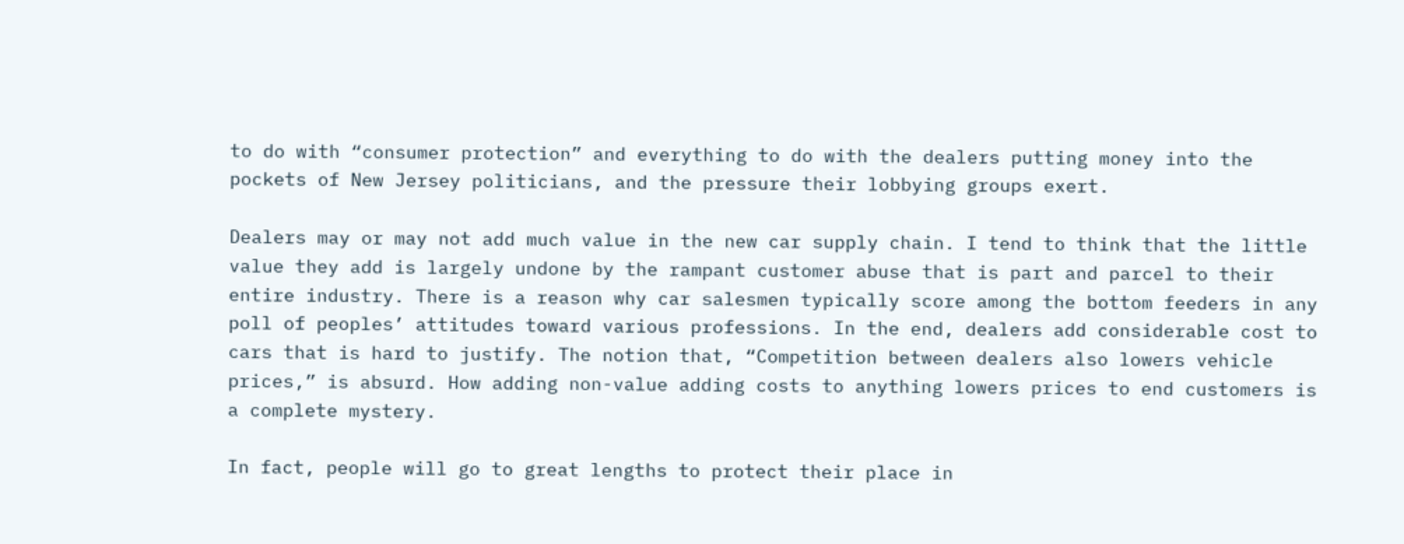to do with “consumer protection” and everything to do with the dealers putting money into the pockets of New Jersey politicians, and the pressure their lobbying groups exert.

Dealers may or may not add much value in the new car supply chain. I tend to think that the little value they add is largely undone by the rampant customer abuse that is part and parcel to their entire industry. There is a reason why car salesmen typically score among the bottom feeders in any poll of peoples’ attitudes toward various professions. In the end, dealers add considerable cost to cars that is hard to justify. The notion that, “Competition between dealers also lowers vehicle prices,” is absurd. How adding non-value adding costs to anything lowers prices to end customers is a complete mystery.

In fact, people will go to great lengths to protect their place in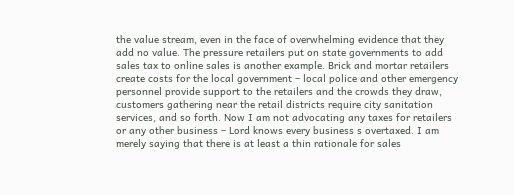the value stream, even in the face of overwhelming evidence that they add no value. The pressure retailers put on state governments to add sales tax to online sales is another example. Brick and mortar retailers create costs for the local government – local police and other emergency personnel provide support to the retailers and the crowds they draw, customers gathering near the retail districts require city sanitation services, and so forth. Now I am not advocating any taxes for retailers or any other business – Lord knows every business s overtaxed. I am merely saying that there is at least a thin rationale for sales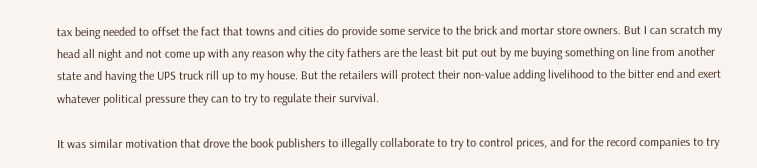tax being needed to offset the fact that towns and cities do provide some service to the brick and mortar store owners. But I can scratch my head all night and not come up with any reason why the city fathers are the least bit put out by me buying something on line from another state and having the UPS truck rill up to my house. But the retailers will protect their non-value adding livelihood to the bitter end and exert whatever political pressure they can to try to regulate their survival.

It was similar motivation that drove the book publishers to illegally collaborate to try to control prices, and for the record companies to try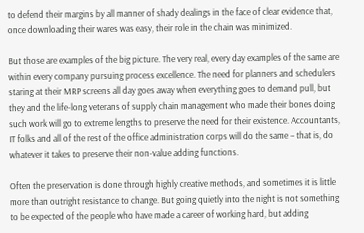to defend their margins by all manner of shady dealings in the face of clear evidence that, once downloading their wares was easy, their role in the chain was minimized.

But those are examples of the big picture. The very real, every day examples of the same are within every company pursuing process excellence. The need for planners and schedulers staring at their MRP screens all day goes away when everything goes to demand pull, but they and the life-long veterans of supply chain management who made their bones doing such work will go to extreme lengths to preserve the need for their existence. Accountants, IT folks and all of the rest of the office administration corps will do the same – that is, do whatever it takes to preserve their non-value adding functions.

Often the preservation is done through highly creative methods, and sometimes it is little more than outright resistance to change. But going quietly into the night is not something to be expected of the people who have made a career of working hard, but adding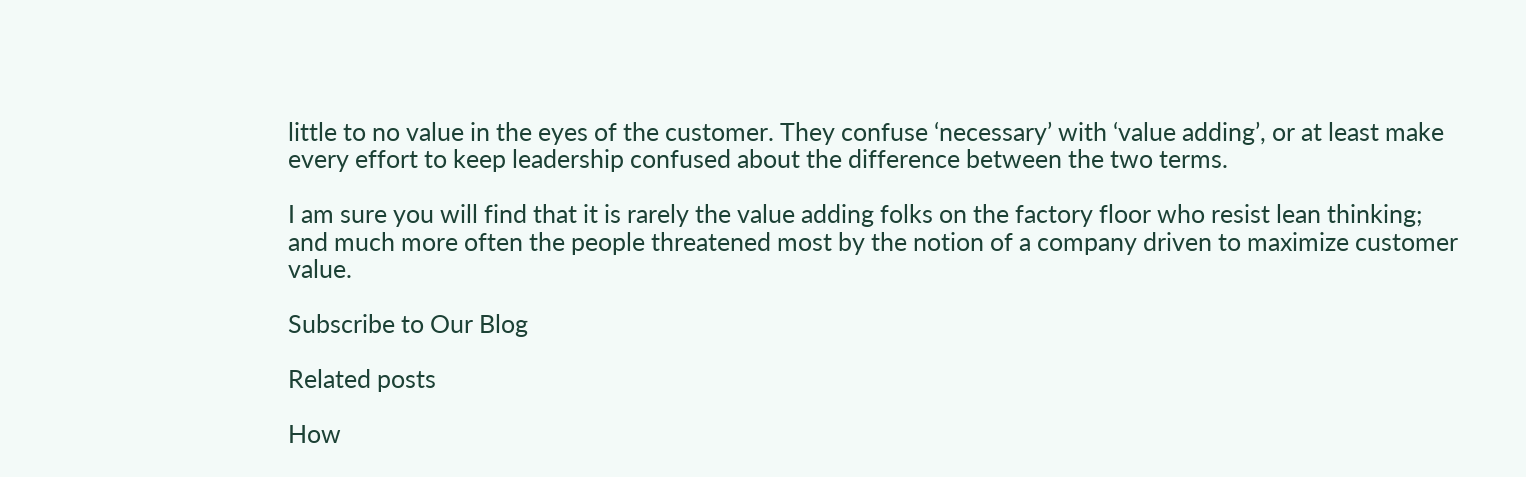little to no value in the eyes of the customer. They confuse ‘necessary’ with ‘value adding’, or at least make every effort to keep leadership confused about the difference between the two terms.

I am sure you will find that it is rarely the value adding folks on the factory floor who resist lean thinking; and much more often the people threatened most by the notion of a company driven to maximize customer value.

Subscribe to Our Blog

Related posts

How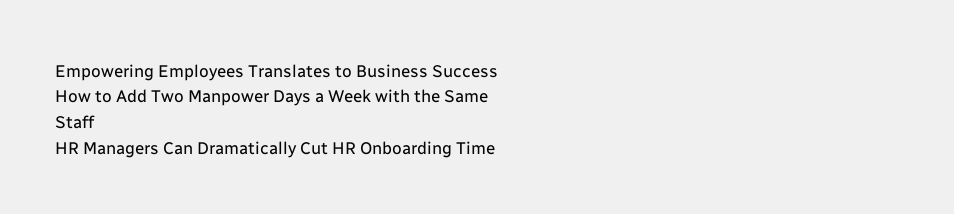Empowering Employees Translates to Business Success
How to Add Two Manpower Days a Week with the Same Staff
HR Managers Can Dramatically Cut HR Onboarding Time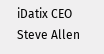iDatix CEO Steve Allen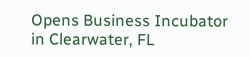Opens Business Incubator in Clearwater, FL